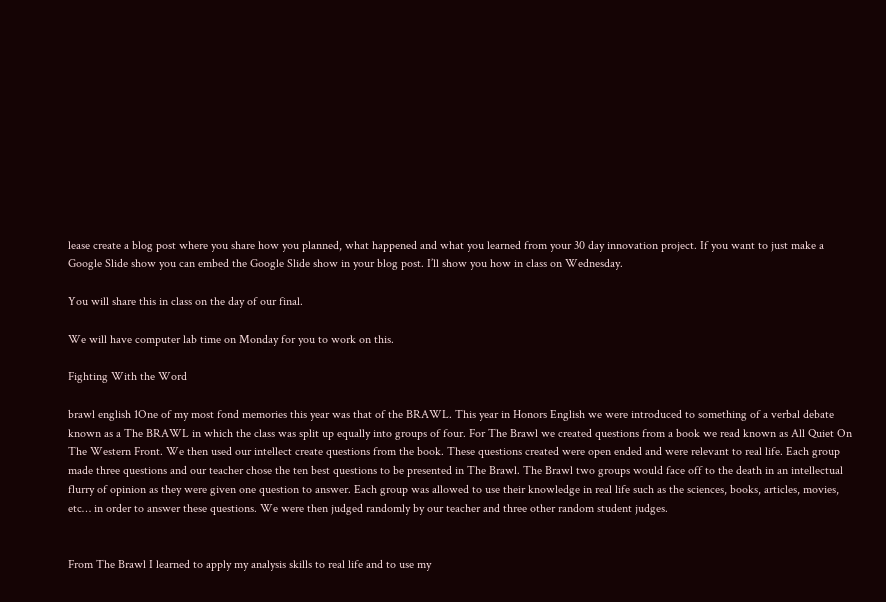lease create a blog post where you share how you planned, what happened and what you learned from your 30 day innovation project. If you want to just make a Google Slide show you can embed the Google Slide show in your blog post. I’ll show you how in class on Wednesday.

You will share this in class on the day of our final.

We will have computer lab time on Monday for you to work on this.

Fighting With the Word

brawl english 1One of my most fond memories this year was that of the BRAWL. This year in Honors English we were introduced to something of a verbal debate known as a The BRAWL in which the class was split up equally into groups of four. For The Brawl we created questions from a book we read known as All Quiet On The Western Front. We then used our intellect create questions from the book. These questions created were open ended and were relevant to real life. Each group made three questions and our teacher chose the ten best questions to be presented in The Brawl. The Brawl two groups would face off to the death in an intellectual flurry of opinion as they were given one question to answer. Each group was allowed to use their knowledge in real life such as the sciences, books, articles, movies, etc… in order to answer these questions. We were then judged randomly by our teacher and three other random student judges.


From The Brawl I learned to apply my analysis skills to real life and to use my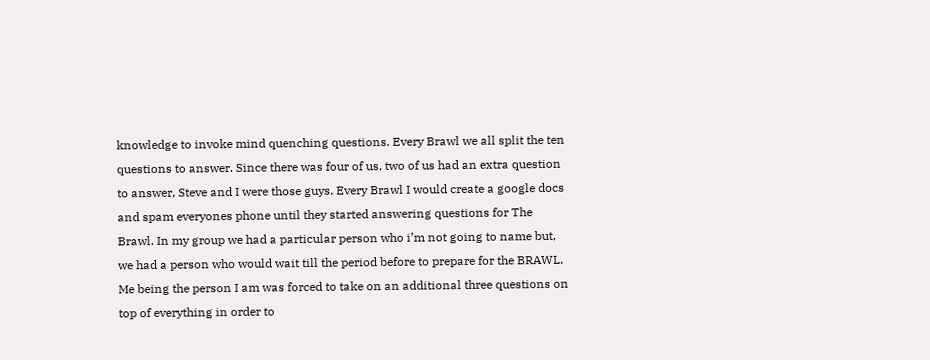knowledge to invoke mind quenching questions. Every Brawl we all split the ten questions to answer. Since there was four of us, two of us had an extra question to answer, Steve and I were those guys. Every Brawl I would create a google docs and spam everyones phone until they started answering questions for The Brawl. In my group we had a particular person who i’m not going to name but, we had a person who would wait till the period before to prepare for the BRAWL. Me being the person I am was forced to take on an additional three questions on top of everything in order to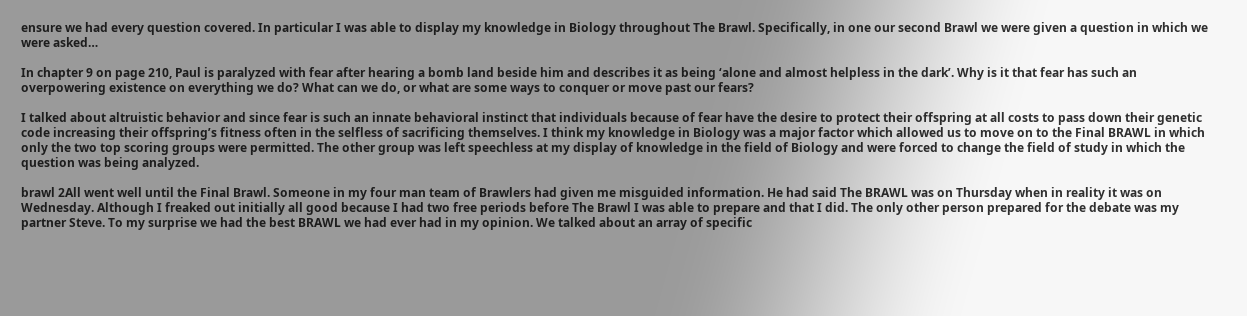ensure we had every question covered. In particular I was able to display my knowledge in Biology throughout The Brawl. Specifically, in one our second Brawl we were given a question in which we were asked…

In chapter 9 on page 210, Paul is paralyzed with fear after hearing a bomb land beside him and describes it as being ‘alone and almost helpless in the dark’. Why is it that fear has such an overpowering existence on everything we do? What can we do, or what are some ways to conquer or move past our fears?

I talked about altruistic behavior and since fear is such an innate behavioral instinct that individuals because of fear have the desire to protect their offspring at all costs to pass down their genetic code increasing their offspring’s fitness often in the selfless of sacrificing themselves. I think my knowledge in Biology was a major factor which allowed us to move on to the Final BRAWL in which only the two top scoring groups were permitted. The other group was left speechless at my display of knowledge in the field of Biology and were forced to change the field of study in which the question was being analyzed.

brawl 2All went well until the Final Brawl. Someone in my four man team of Brawlers had given me misguided information. He had said The BRAWL was on Thursday when in reality it was on Wednesday. Although I freaked out initially all good because I had two free periods before The Brawl I was able to prepare and that I did. The only other person prepared for the debate was my partner Steve. To my surprise we had the best BRAWL we had ever had in my opinion. We talked about an array of specific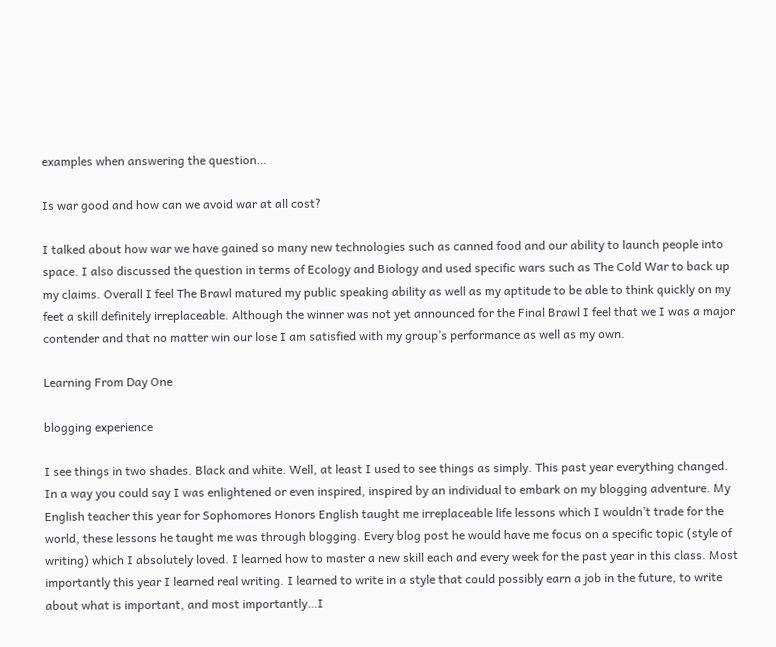examples when answering the question…

Is war good and how can we avoid war at all cost?

I talked about how war we have gained so many new technologies such as canned food and our ability to launch people into space. I also discussed the question in terms of Ecology and Biology and used specific wars such as The Cold War to back up my claims. Overall I feel The Brawl matured my public speaking ability as well as my aptitude to be able to think quickly on my feet a skill definitely irreplaceable. Although the winner was not yet announced for the Final Brawl I feel that we I was a major contender and that no matter win our lose I am satisfied with my group’s performance as well as my own.

Learning From Day One

blogging experience

I see things in two shades. Black and white. Well, at least I used to see things as simply. This past year everything changed. In a way you could say I was enlightened or even inspired, inspired by an individual to embark on my blogging adventure. My English teacher this year for Sophomores Honors English taught me irreplaceable life lessons which I wouldn’t trade for the world, these lessons he taught me was through blogging. Every blog post he would have me focus on a specific topic (style of writing) which I absolutely loved. I learned how to master a new skill each and every week for the past year in this class. Most importantly this year I learned real writing. I learned to write in a style that could possibly earn a job in the future, to write about what is important, and most importantly…I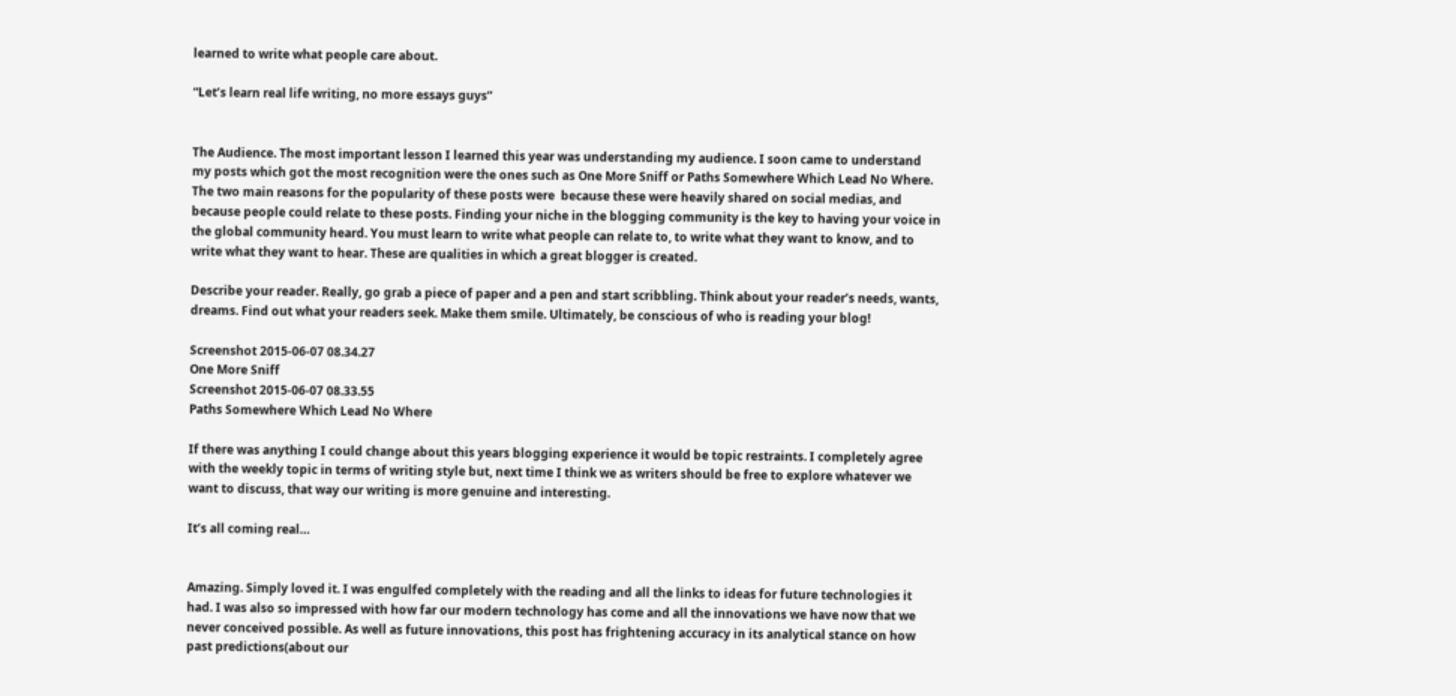learned to write what people care about.

“Let’s learn real life writing, no more essays guys”


The Audience. The most important lesson I learned this year was understanding my audience. I soon came to understand my posts which got the most recognition were the ones such as One More Sniff or Paths Somewhere Which Lead No Where. The two main reasons for the popularity of these posts were  because these were heavily shared on social medias, and  because people could relate to these posts. Finding your niche in the blogging community is the key to having your voice in the global community heard. You must learn to write what people can relate to, to write what they want to know, and to write what they want to hear. These are qualities in which a great blogger is created.

Describe your reader. Really, go grab a piece of paper and a pen and start scribbling. Think about your reader’s needs, wants, dreams. Find out what your readers seek. Make them smile. Ultimately, be conscious of who is reading your blog!

Screenshot 2015-06-07 08.34.27
One More Sniff
Screenshot 2015-06-07 08.33.55
Paths Somewhere Which Lead No Where

If there was anything I could change about this years blogging experience it would be topic restraints. I completely agree with the weekly topic in terms of writing style but, next time I think we as writers should be free to explore whatever we want to discuss, that way our writing is more genuine and interesting.

It’s all coming real…


Amazing. Simply loved it. I was engulfed completely with the reading and all the links to ideas for future technologies it had. I was also so impressed with how far our modern technology has come and all the innovations we have now that we never conceived possible. As well as future innovations, this post has frightening accuracy in its analytical stance on how past predictions(about our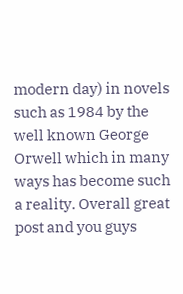modern day) in novels such as 1984 by the well known George Orwell which in many ways has become such a reality. Overall great post and you guys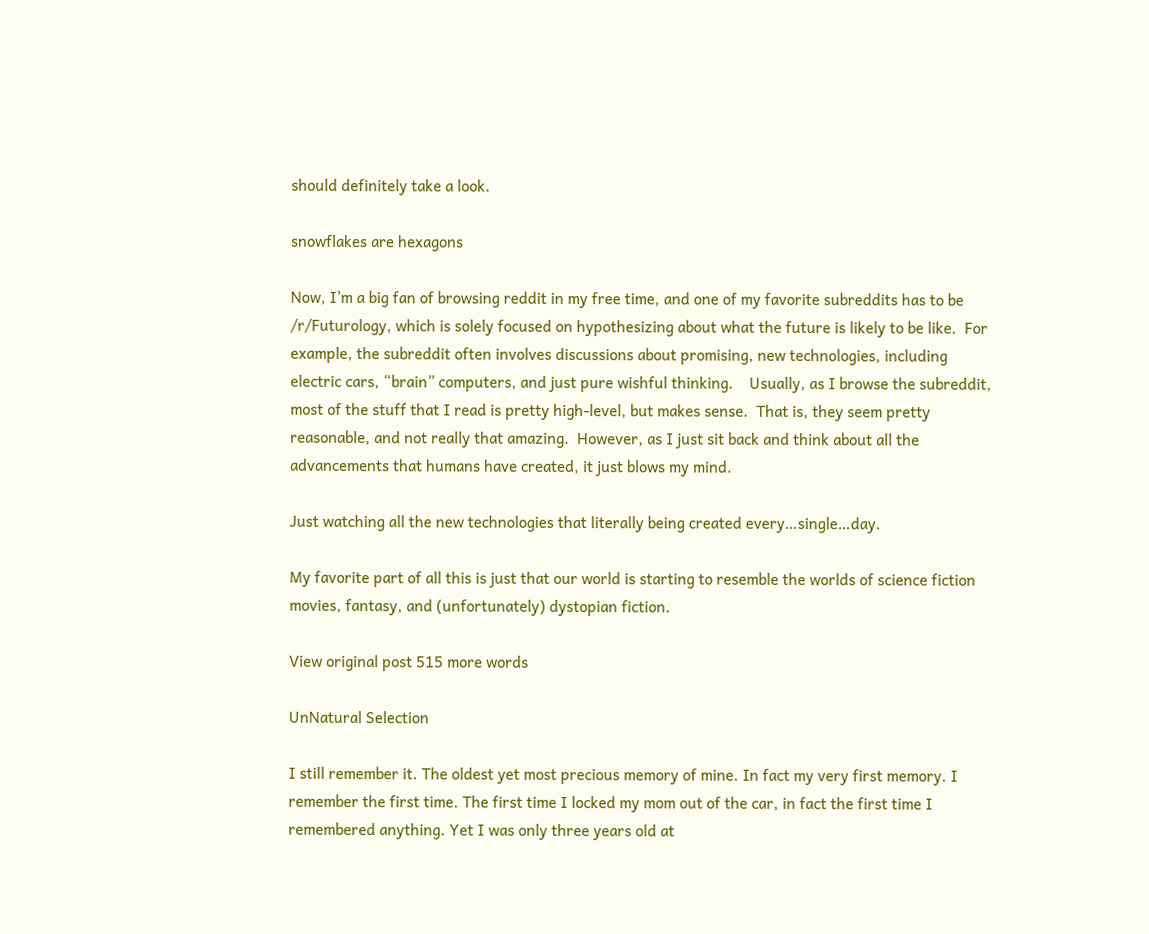should definitely take a look.

snowflakes are hexagons

Now, I’m a big fan of browsing reddit in my free time, and one of my favorite subreddits has to be /r/Futurology, which is solely focused on hypothesizing about what the future is likely to be like.  For example, the subreddit often involves discussions about promising, new technologies, including electric cars, “brain” computers, and just pure wishful thinking.    Usually, as I browse the subreddit, most of the stuff that I read is pretty high-level, but makes sense.  That is, they seem pretty reasonable, and not really that amazing.  However, as I just sit back and think about all the advancements that humans have created, it just blows my mind.

Just watching all the new technologies that literally being created every…single…day.

My favorite part of all this is just that our world is starting to resemble the worlds of science fiction movies, fantasy, and (unfortunately) dystopian fiction.

View original post 515 more words

UnNatural Selection

I still remember it. The oldest yet most precious memory of mine. In fact my very first memory. I remember the first time. The first time I locked my mom out of the car, in fact the first time I remembered anything. Yet I was only three years old at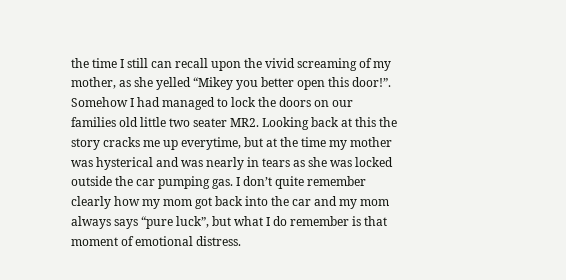the time I still can recall upon the vivid screaming of my mother, as she yelled “Mikey you better open this door!”. Somehow I had managed to lock the doors on our families old little two seater MR2. Looking back at this the story cracks me up everytime, but at the time my mother was hysterical and was nearly in tears as she was locked outside the car pumping gas. I don’t quite remember clearly how my mom got back into the car and my mom always says “pure luck”, but what I do remember is that moment of emotional distress.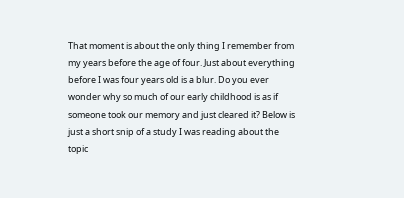That moment is about the only thing I remember from my years before the age of four. Just about everything before I was four years old is a blur. Do you ever wonder why so much of our early childhood is as if someone took our memory and just cleared it? Below is just a short snip of a study I was reading about the topic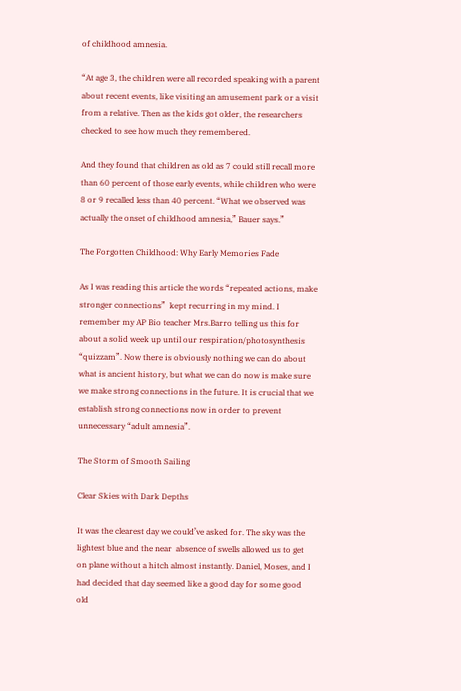of childhood amnesia.

“At age 3, the children were all recorded speaking with a parent about recent events, like visiting an amusement park or a visit from a relative. Then as the kids got older, the researchers checked to see how much they remembered.

And they found that children as old as 7 could still recall more than 60 percent of those early events, while children who were 8 or 9 recalled less than 40 percent. “What we observed was actually the onset of childhood amnesia,” Bauer says.”

The Forgotten Childhood: Why Early Memories Fade

As I was reading this article the words “repeated actions, make stronger connections”  kept recurring in my mind. I remember my AP Bio teacher Mrs.Barro telling us this for about a solid week up until our respiration/photosynthesis “quizzam”. Now there is obviously nothing we can do about what is ancient history, but what we can do now is make sure we make strong connections in the future. It is crucial that we establish strong connections now in order to prevent unnecessary “adult amnesia”.

The Storm of Smooth Sailing

Clear Skies with Dark Depths

It was the clearest day we could’ve asked for. The sky was the lightest blue and the near  absence of swells allowed us to get on plane without a hitch almost instantly. Daniel, Moses, and I had decided that day seemed like a good day for some good old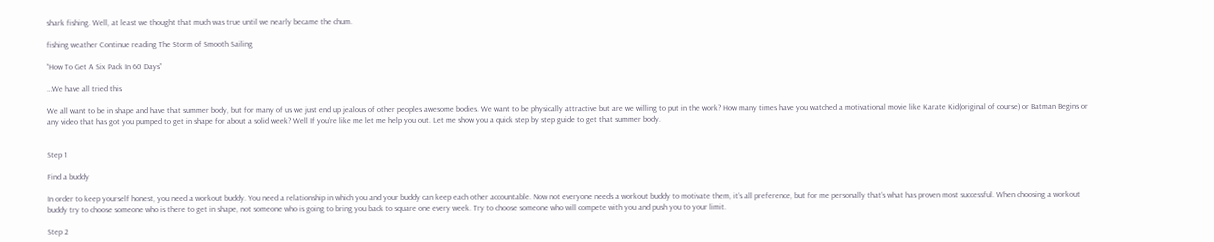shark fishing. Well, at least we thought that much was true until we nearly became the chum.

fishing weather Continue reading The Storm of Smooth Sailing

“How To Get A Six Pack In 60 Days”

…We have all tried this

We all want to be in shape and have that summer body, but for many of us we just end up jealous of other peoples awesome bodies. We want to be physically attractive but are we willing to put in the work? How many times have you watched a motivational movie like Karate Kid(original of course) or Batman Begins or any video that has got you pumped to get in shape for about a solid week? Well If you’re like me let me help you out. Let me show you a quick step by step guide to get that summer body.


Step 1

Find a buddy

In order to keep yourself honest, you need a workout buddy. You need a relationship in which you and your buddy can keep each other accountable. Now not everyone needs a workout buddy to motivate them, it’s all preference, but for me personally that’s what has proven most successful. When choosing a workout buddy try to choose someone who is there to get in shape, not someone who is going to bring you back to square one every week. Try to choose someone who will compete with you and push you to your limit.

Step 2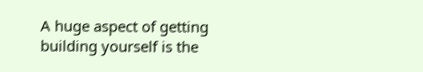A huge aspect of getting building yourself is the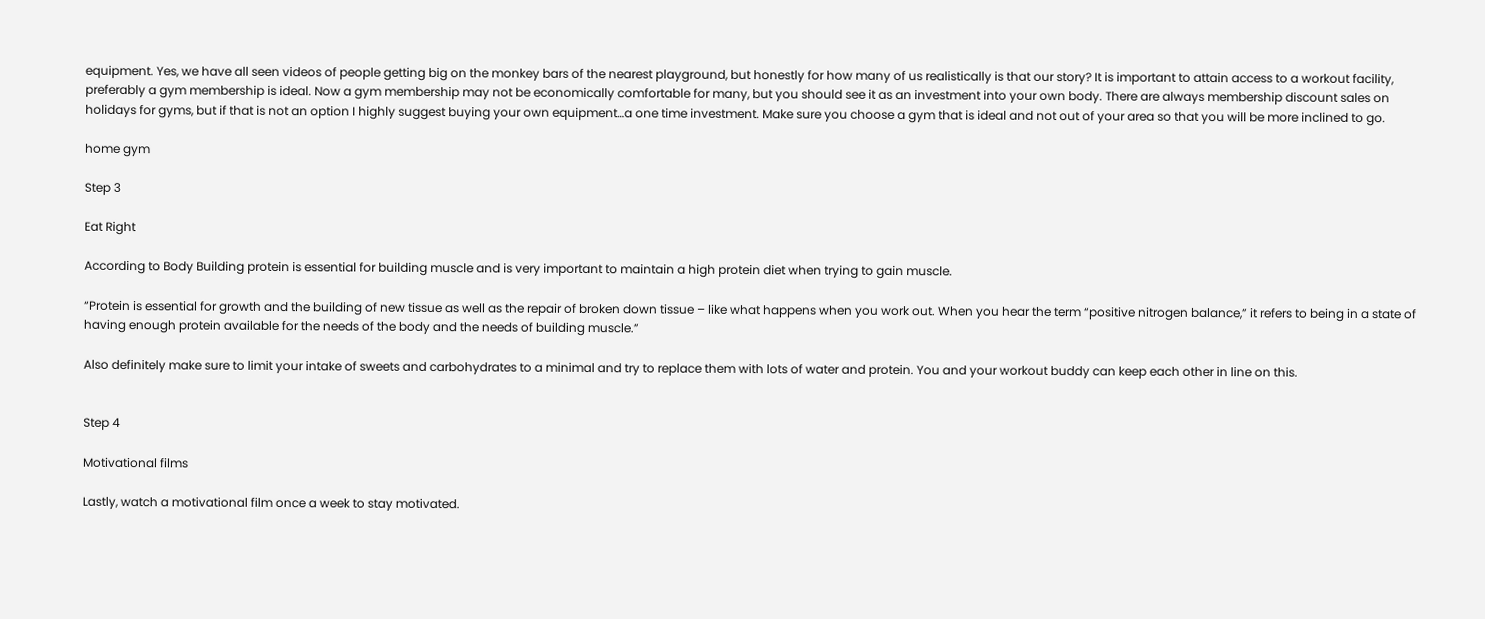equipment. Yes, we have all seen videos of people getting big on the monkey bars of the nearest playground, but honestly for how many of us realistically is that our story? It is important to attain access to a workout facility, preferably a gym membership is ideal. Now a gym membership may not be economically comfortable for many, but you should see it as an investment into your own body. There are always membership discount sales on holidays for gyms, but if that is not an option I highly suggest buying your own equipment…a one time investment. Make sure you choose a gym that is ideal and not out of your area so that you will be more inclined to go.

home gym

Step 3

Eat Right

According to Body Building protein is essential for building muscle and is very important to maintain a high protein diet when trying to gain muscle.

“Protein is essential for growth and the building of new tissue as well as the repair of broken down tissue – like what happens when you work out. When you hear the term “positive nitrogen balance,” it refers to being in a state of having enough protein available for the needs of the body and the needs of building muscle.”

Also definitely make sure to limit your intake of sweets and carbohydrates to a minimal and try to replace them with lots of water and protein. You and your workout buddy can keep each other in line on this.


Step 4

Motivational films

Lastly, watch a motivational film once a week to stay motivated.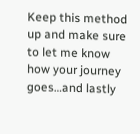Keep this method up and make sure to let me know how your journey goes…and lastly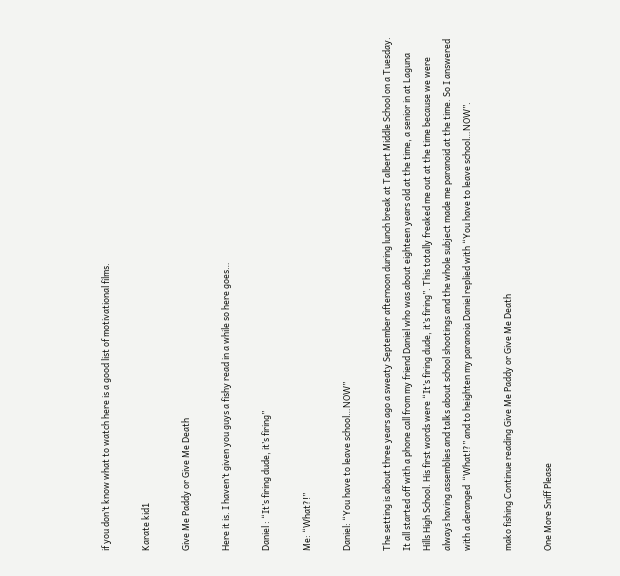if you don’t know what to watch here is a good list of motivational films.

Karate kid1

Give Me Paddy or Give Me Death

Here it is. I haven’t given you guys a fishy read in a while so here goes…

Daniel : “It’s firing dude, it’s firing”

Me: “What?!”

Daniel: “You have to leave school…NOW”

The setting is about three years ago a sweaty September afternoon during lunch break at Talbert Middle School on a Tuesday. It all started off with a phone call from my friend Daniel who was about eighteen years old at the time, a senior in at Laguna Hills High School. His first words were “It’s firing dude, it’s firing”. This totally freaked me out at the time because we were always having assemblies and talks about school shootings and the whole subject made me paranoid at the time. So I answered with a deranged  “What!?” and to heighten my paranoia Daniel replied with “You have to leave school…NOW”.

mako fishing Continue reading Give Me Paddy or Give Me Death

One More Sniff Please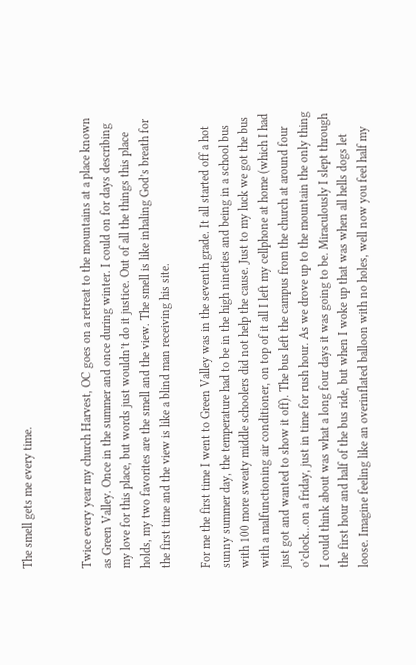The smell gets me every time.


Twice every year my church Harvest, OC goes on a retreat to the mountains at a place known as Green Valley. Once in the summer and once during winter. I could on for days describing my love for this place, but words just wouldn’t do it justice. Out of all the things this place holds, my two favorites are the smell and the view. The smell is like inhaling God’s breath for the first time and the view is like a blind man receiving his site.

For me the first time I went to Green Valley was in the seventh grade. It all started off a hot sunny summer day, the temperature had to be in the high nineties and being in a school bus with 100 more sweaty middle schoolers did not help the cause. Just to my luck we got the bus with a malfunctioning air conditioner, on top of it all I left my cellphone at home (which I had just got and wanted to show it off). The bus left the campus from the church at around four o’clock…on a friday, just in time for rush hour. As we drove up to the mountain the only thing I could think about was what a long four days it was going to be. Miraculously I slept through the first hour and half of the bus ride, but when I woke up that was when all hells dogs let loose. Imagine feeling like an overinflated balloon with no holes, well now you feel half my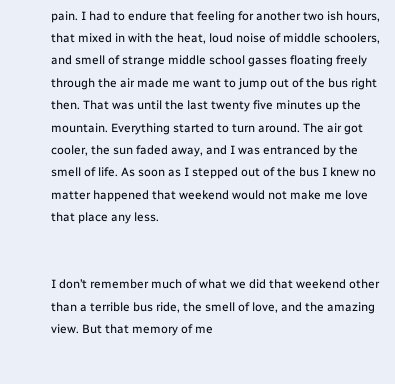pain. I had to endure that feeling for another two ish hours, that mixed in with the heat, loud noise of middle schoolers, and smell of strange middle school gasses floating freely through the air made me want to jump out of the bus right then. That was until the last twenty five minutes up the mountain. Everything started to turn around. The air got cooler, the sun faded away, and I was entranced by the smell of life. As soon as I stepped out of the bus I knew no matter happened that weekend would not make me love that place any less.


I don’t remember much of what we did that weekend other than a terrible bus ride, the smell of love, and the amazing view. But that memory of me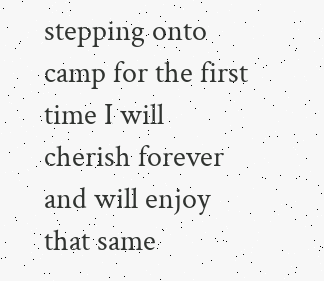stepping onto camp for the first time I will cherish forever and will enjoy that same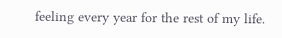feeling every year for the rest of my life.